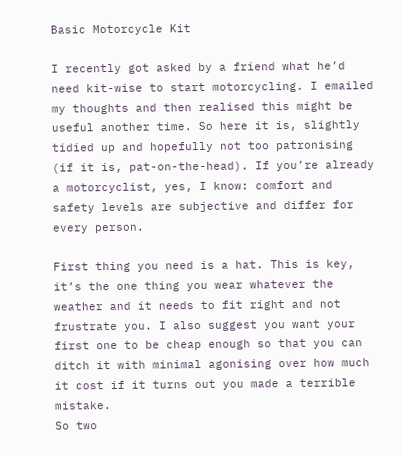Basic Motorcycle Kit

I recently got asked by a friend what he’d need kit-wise to start motorcycling. I emailed my thoughts and then realised this might be useful another time. So here it is, slightly tidied up and hopefully not too patronising (if it is, pat-on-the-head). If you’re already a motorcyclist, yes, I know: comfort and safety levels are subjective and differ for every person.

First thing you need is a hat. This is key, it’s the one thing you wear whatever the weather and it needs to fit right and not frustrate you. I also suggest you want your first one to be cheap enough so that you can ditch it with minimal agonising over how much it cost if it turns out you made a terrible mistake.
So two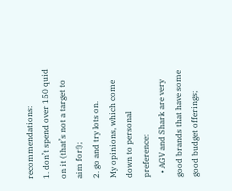recommendations:
1. don’t spend over 150 quid on it (that’s not a target to aim for!);
2. go and try lots on.
My opinions, which come down to personal preference:
  • AGV and Shark are very good brands that have some good budget offerings;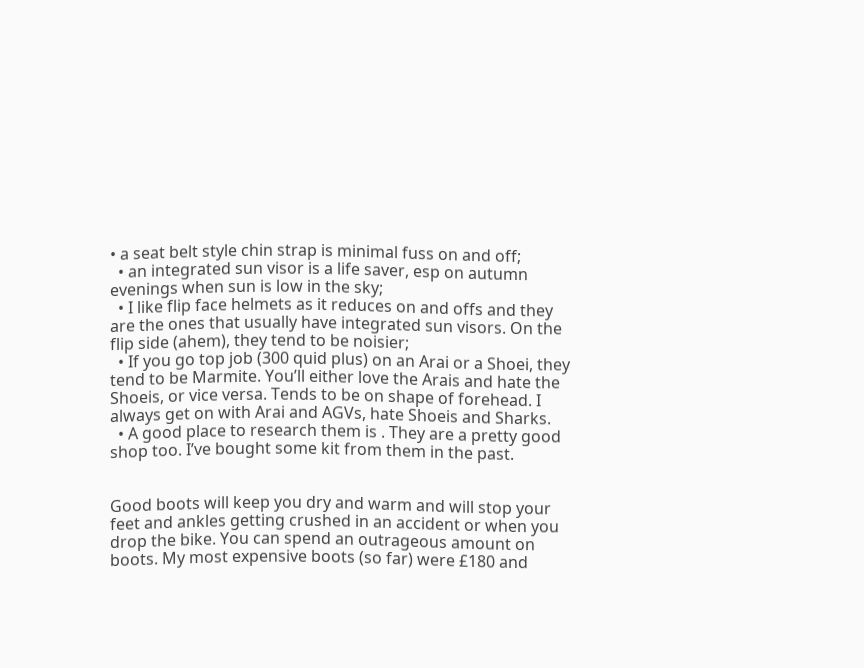• a seat belt style chin strap is minimal fuss on and off;
  • an integrated sun visor is a life saver, esp on autumn evenings when sun is low in the sky;
  • I like flip face helmets as it reduces on and offs and they are the ones that usually have integrated sun visors. On the flip side (ahem), they tend to be noisier;
  • If you go top job (300 quid plus) on an Arai or a Shoei, they tend to be Marmite. You’ll either love the Arais and hate the Shoeis, or vice versa. Tends to be on shape of forehead. I always get on with Arai and AGVs, hate Shoeis and Sharks.
  • A good place to research them is . They are a pretty good shop too. I’ve bought some kit from them in the past.


Good boots will keep you dry and warm and will stop your feet and ankles getting crushed in an accident or when you drop the bike. You can spend an outrageous amount on boots. My most expensive boots (so far) were £180 and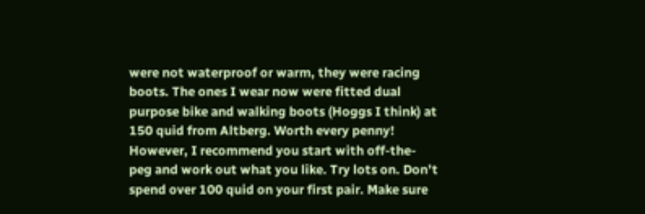were not waterproof or warm, they were racing boots. The ones I wear now were fitted dual purpose bike and walking boots (Hoggs I think) at 150 quid from Altberg. Worth every penny! However, I recommend you start with off-the-peg and work out what you like. Try lots on. Don’t spend over 100 quid on your first pair. Make sure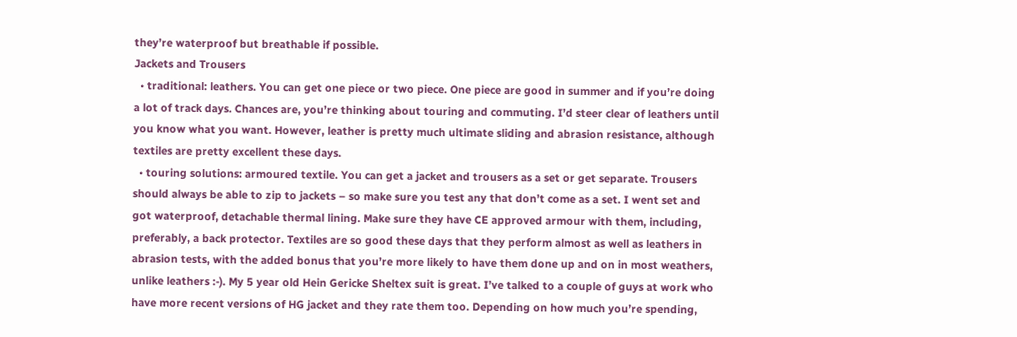they’re waterproof but breathable if possible.
Jackets and Trousers
  • traditional: leathers. You can get one piece or two piece. One piece are good in summer and if you’re doing a lot of track days. Chances are, you’re thinking about touring and commuting. I’d steer clear of leathers until you know what you want. However, leather is pretty much ultimate sliding and abrasion resistance, although textiles are pretty excellent these days.
  • touring solutions: armoured textile. You can get a jacket and trousers as a set or get separate. Trousers should always be able to zip to jackets – so make sure you test any that don’t come as a set. I went set and got waterproof, detachable thermal lining. Make sure they have CE approved armour with them, including, preferably, a back protector. Textiles are so good these days that they perform almost as well as leathers in abrasion tests, with the added bonus that you’re more likely to have them done up and on in most weathers, unlike leathers :-). My 5 year old Hein Gericke Sheltex suit is great. I’ve talked to a couple of guys at work who have more recent versions of HG jacket and they rate them too. Depending on how much you’re spending,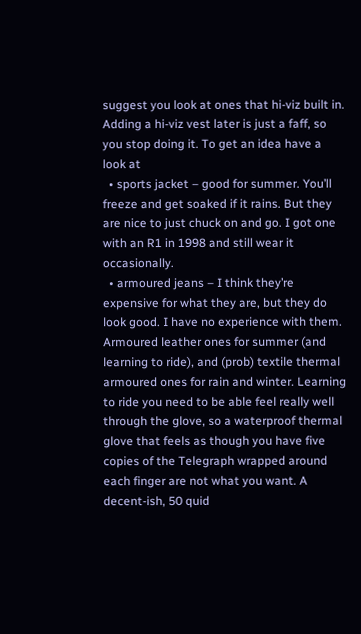suggest you look at ones that hi-viz built in. Adding a hi-viz vest later is just a faff, so you stop doing it. To get an idea have a look at
  • sports jacket – good for summer. You’ll freeze and get soaked if it rains. But they are nice to just chuck on and go. I got one with an R1 in 1998 and still wear it occasionally.
  • armoured jeans – I think they’re expensive for what they are, but they do look good. I have no experience with them.
Armoured leather ones for summer (and learning to ride), and (prob) textile thermal armoured ones for rain and winter. Learning to ride you need to be able feel really well through the glove, so a waterproof thermal glove that feels as though you have five copies of the Telegraph wrapped around each finger are not what you want. A decent-ish, 50 quid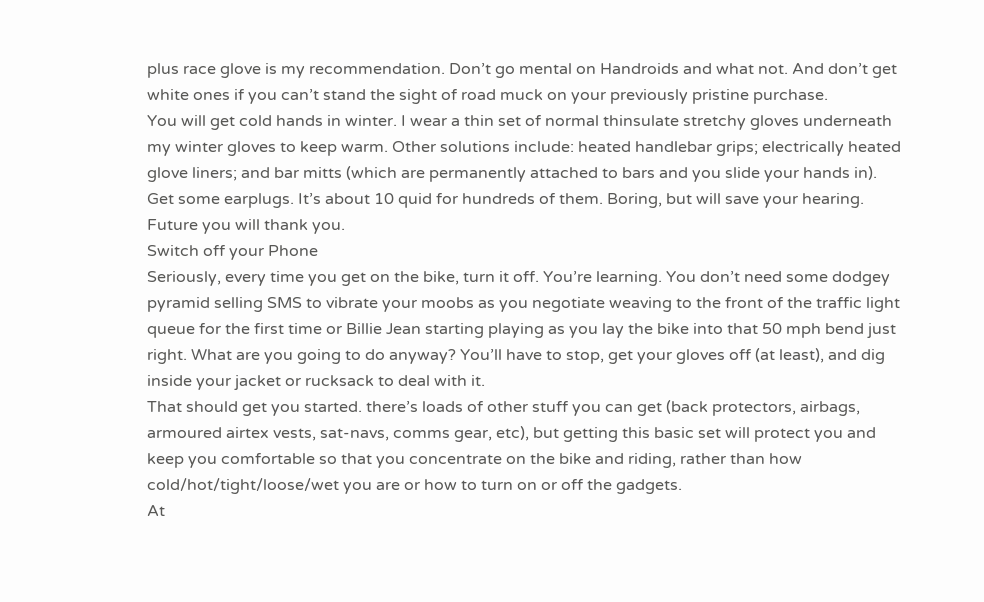plus race glove is my recommendation. Don’t go mental on Handroids and what not. And don’t get white ones if you can’t stand the sight of road muck on your previously pristine purchase.
You will get cold hands in winter. I wear a thin set of normal thinsulate stretchy gloves underneath my winter gloves to keep warm. Other solutions include: heated handlebar grips; electrically heated glove liners; and bar mitts (which are permanently attached to bars and you slide your hands in).
Get some earplugs. It’s about 10 quid for hundreds of them. Boring, but will save your hearing. Future you will thank you.
Switch off your Phone
Seriously, every time you get on the bike, turn it off. You’re learning. You don’t need some dodgey pyramid selling SMS to vibrate your moobs as you negotiate weaving to the front of the traffic light queue for the first time or Billie Jean starting playing as you lay the bike into that 50 mph bend just right. What are you going to do anyway? You’ll have to stop, get your gloves off (at least), and dig inside your jacket or rucksack to deal with it.
That should get you started. there’s loads of other stuff you can get (back protectors, airbags, armoured airtex vests, sat-navs, comms gear, etc), but getting this basic set will protect you and keep you comfortable so that you concentrate on the bike and riding, rather than how cold/hot/tight/loose/wet you are or how to turn on or off the gadgets.
At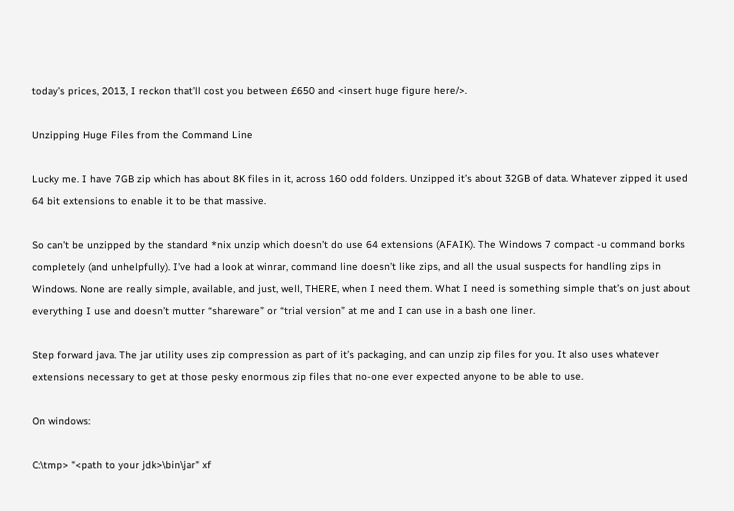today’s prices, 2013, I reckon that’ll cost you between £650 and <insert huge figure here/>.

Unzipping Huge Files from the Command Line

Lucky me. I have 7GB zip which has about 8K files in it, across 160 odd folders. Unzipped it’s about 32GB of data. Whatever zipped it used 64 bit extensions to enable it to be that massive.

So can’t be unzipped by the standard *nix unzip which doesn’t do use 64 extensions (AFAIK). The Windows 7 compact -u command borks completely (and unhelpfully). I’ve had a look at winrar, command line doesn’t like zips, and all the usual suspects for handling zips in Windows. None are really simple, available, and just, well, THERE, when I need them. What I need is something simple that’s on just about everything I use and doesn’t mutter “shareware” or “trial version” at me and I can use in a bash one liner.

Step forward java. The jar utility uses zip compression as part of it’s packaging, and can unzip zip files for you. It also uses whatever extensions necessary to get at those pesky enormous zip files that no-one ever expected anyone to be able to use.

On windows:

C:\tmp> "<path to your jdk>\bin\jar" xf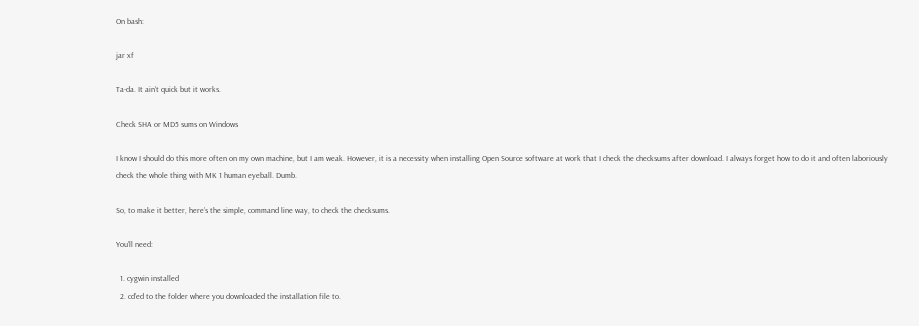On bash:

jar xf

Ta-da. It ain’t quick but it works.

Check SHA or MD5 sums on Windows

I know I should do this more often on my own machine, but I am weak. However, it is a necessity when installing Open Source software at work that I check the checksums after download. I always forget how to do it and often laboriously check the whole thing with MK 1 human eyeball. Dumb.

So, to make it better, here’s the simple, command line way, to check the checksums.

You’ll need:

  1. cygwin installed
  2. cd’ed to the folder where you downloaded the installation file to.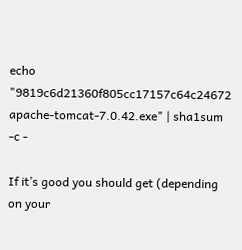echo "9819c6d21360f805cc17157c64c24672 apache-tomcat-7.0.42.exe" | sha1sum -c -

If it’s good you should get (depending on your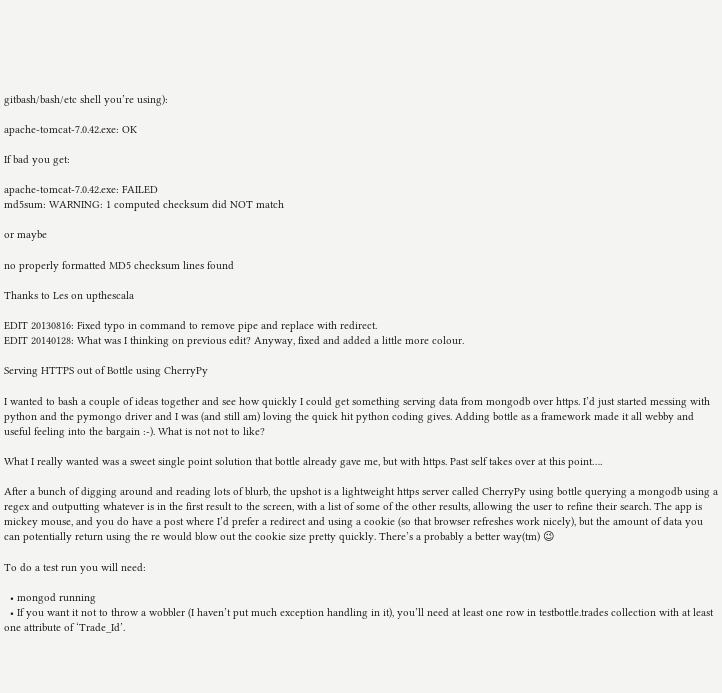gitbash/bash/etc shell you’re using):

apache-tomcat-7.0.42.exe: OK

If bad you get:

apache-tomcat-7.0.42.exe: FAILED
md5sum: WARNING: 1 computed checksum did NOT match

or maybe

no properly formatted MD5 checksum lines found

Thanks to Les on upthescala

EDIT 20130816: Fixed typo in command to remove pipe and replace with redirect.
EDIT 20140128: What was I thinking on previous edit? Anyway, fixed and added a little more colour.

Serving HTTPS out of Bottle using CherryPy

I wanted to bash a couple of ideas together and see how quickly I could get something serving data from mongodb over https. I’d just started messing with python and the pymongo driver and I was (and still am) loving the quick hit python coding gives. Adding bottle as a framework made it all webby and useful feeling into the bargain :-). What is not not to like?

What I really wanted was a sweet single point solution that bottle already gave me, but with https. Past self takes over at this point….

After a bunch of digging around and reading lots of blurb, the upshot is a lightweight https server called CherryPy using bottle querying a mongodb using a regex and outputting whatever is in the first result to the screen, with a list of some of the other results, allowing the user to refine their search. The app is mickey mouse, and you do have a post where I’d prefer a redirect and using a cookie (so that browser refreshes work nicely), but the amount of data you can potentially return using the re would blow out the cookie size pretty quickly. There’s a probably a better way(tm) 😉

To do a test run you will need:

  • mongod running
  • If you want it not to throw a wobbler (I haven’t put much exception handling in it), you’ll need at least one row in testbottle.trades collection with at least one attribute of ‘Trade_Id’.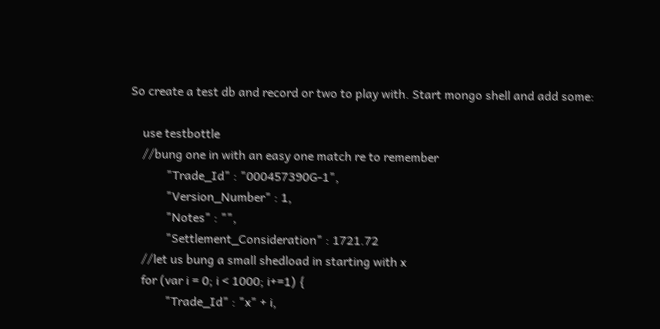So create a test db and record or two to play with. Start mongo shell and add some:

    use testbottle
    //bung one in with an easy one match re to remember
            "Trade_Id" : "000457390G-1",
            "Version_Number" : 1,
            "Notes" : "",
            "Settlement_Consideration" : 1721.72
    //let us bung a small shedload in starting with x
    for (var i = 0; i < 1000; i+=1) {
            "Trade_Id" : "x" + i,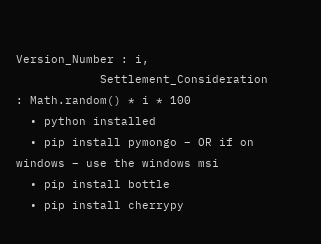Version_Number : i,
            Settlement_Consideration : Math.random() * i * 100
  • python installed
  • pip install pymongo – OR if on windows – use the windows msi
  • pip install bottle
  • pip install cherrypy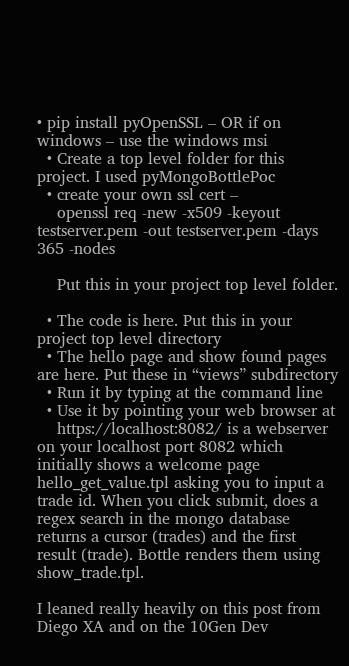• pip install pyOpenSSL – OR if on windows – use the windows msi
  • Create a top level folder for this project. I used pyMongoBottlePoc
  • create your own ssl cert –
    openssl req -new -x509 -keyout testserver.pem -out testserver.pem -days 365 -nodes

    Put this in your project top level folder.

  • The code is here. Put this in your project top level directory
  • The hello page and show found pages are here. Put these in “views” subdirectory
  • Run it by typing at the command line
  • Use it by pointing your web browser at
    https://localhost:8082/ is a webserver on your localhost port 8082 which initially shows a welcome page hello_get_value.tpl asking you to input a trade id. When you click submit, does a regex search in the mongo database returns a cursor (trades) and the first result (trade). Bottle renders them using show_trade.tpl.

I leaned really heavily on this post from Diego XA and on the 10Gen Dev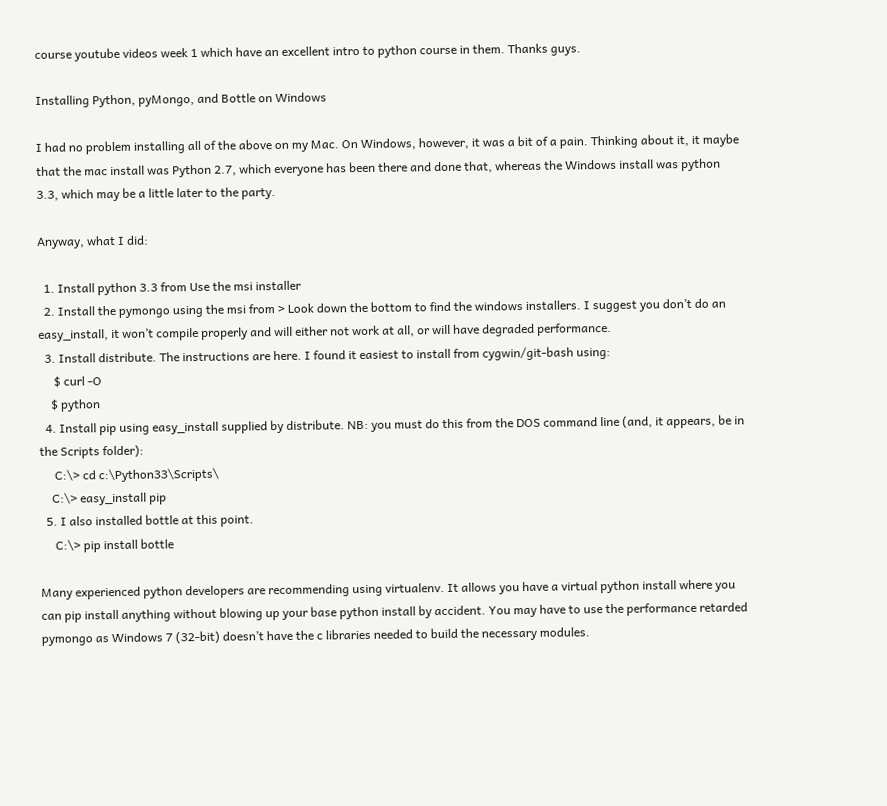course youtube videos week 1 which have an excellent intro to python course in them. Thanks guys.

Installing Python, pyMongo, and Bottle on Windows

I had no problem installing all of the above on my Mac. On Windows, however, it was a bit of a pain. Thinking about it, it maybe that the mac install was Python 2.7, which everyone has been there and done that, whereas the Windows install was python 3.3, which may be a little later to the party.

Anyway, what I did:

  1. Install python 3.3 from Use the msi installer
  2. Install the pymongo using the msi from > Look down the bottom to find the windows installers. I suggest you don’t do an easy_install, it won’t compile properly and will either not work at all, or will have degraded performance.
  3. Install distribute. The instructions are here. I found it easiest to install from cygwin/git-bash using:
     $ curl -O
    $ python
  4. Install pip using easy_install supplied by distribute. NB: you must do this from the DOS command line (and, it appears, be in the Scripts folder):
     C:\> cd c:\Python33\Scripts\
    C:\> easy_install pip
  5. I also installed bottle at this point.
     C:\> pip install bottle

Many experienced python developers are recommending using virtualenv. It allows you have a virtual python install where you can pip install anything without blowing up your base python install by accident. You may have to use the performance retarded pymongo as Windows 7 (32-bit) doesn’t have the c libraries needed to build the necessary modules.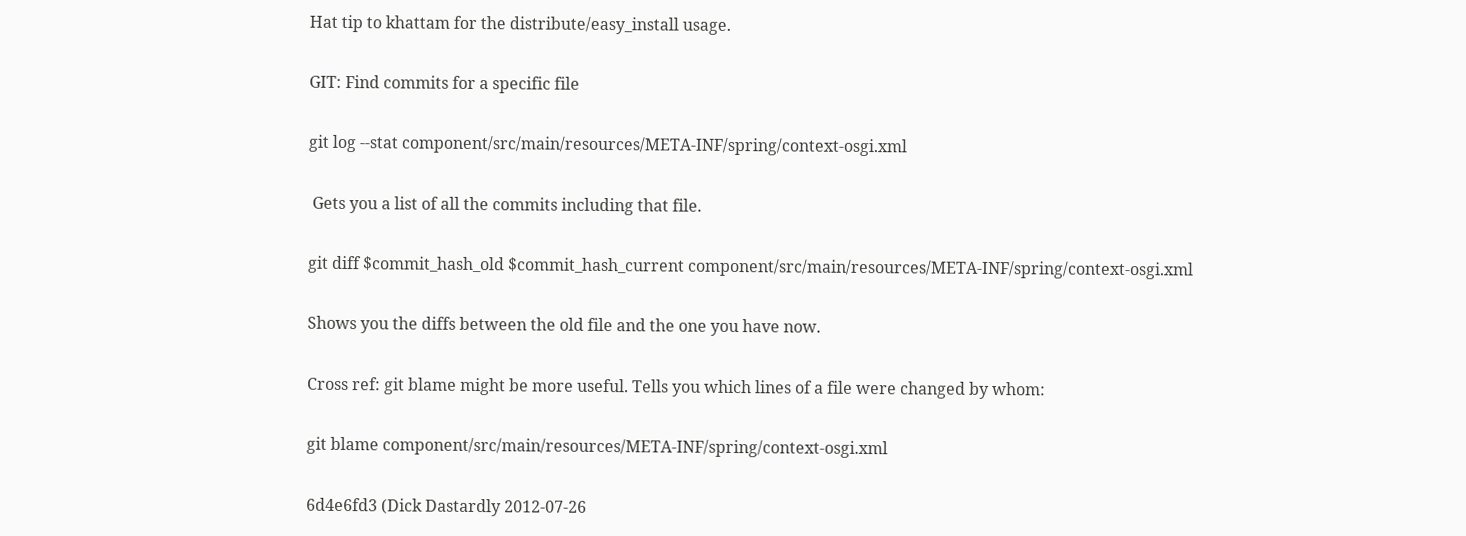Hat tip to khattam for the distribute/easy_install usage.

GIT: Find commits for a specific file

git log --stat component/src/main/resources/META-INF/spring/context-osgi.xml

 Gets you a list of all the commits including that file.

git diff $commit_hash_old $commit_hash_current component/src/main/resources/META-INF/spring/context-osgi.xml

Shows you the diffs between the old file and the one you have now.

Cross ref: git blame might be more useful. Tells you which lines of a file were changed by whom:

git blame component/src/main/resources/META-INF/spring/context-osgi.xml

6d4e6fd3 (Dick Dastardly 2012-07-26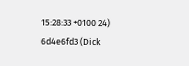15:28:33 +0100 24)
6d4e6fd3 (Dick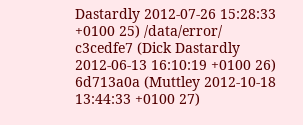Dastardly 2012-07-26 15:28:33 +0100 25) /data/error/
c3cedfe7 (Dick Dastardly 2012-06-13 16:10:19 +0100 26)
6d713a0a (Muttley 2012-10-18 13:44:33 +0100 27)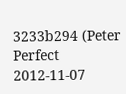3233b294 (Peter Perfect 2012-11-07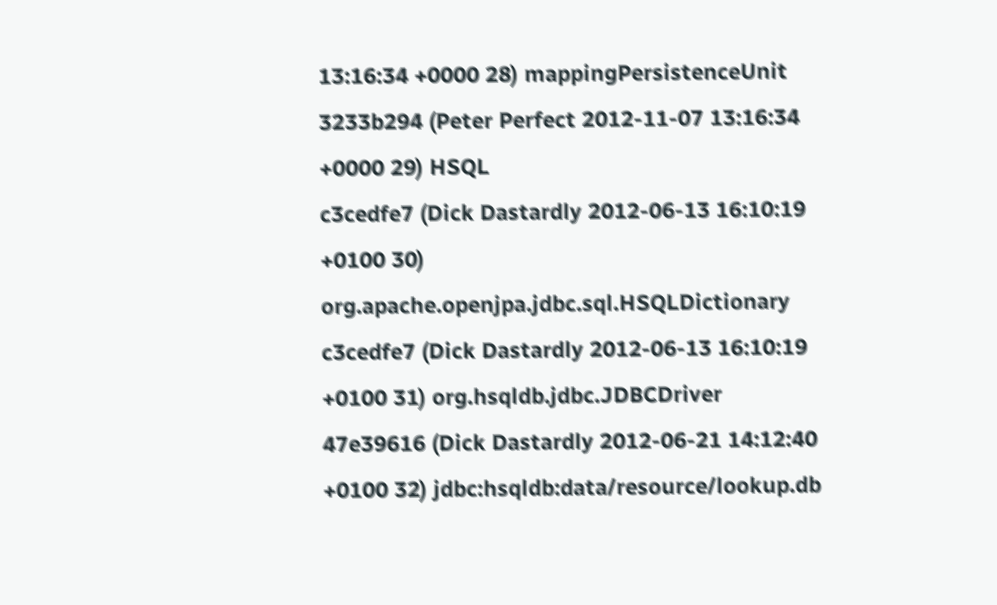13:16:34 +0000 28) mappingPersistenceUnit
3233b294 (Peter Perfect 2012-11-07 13:16:34 +0000 29) HSQL
c3cedfe7 (Dick Dastardly 2012-06-13 16:10:19 +0100 30) org.apache.openjpa.jdbc.sql.HSQLDictionary
c3cedfe7 (Dick Dastardly 2012-06-13 16:10:19 +0100 31) org.hsqldb.jdbc.JDBCDriver
47e39616 (Dick Dastardly 2012-06-21 14:12:40 +0100 32) jdbc:hsqldb:data/resource/lookup.db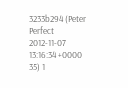3233b294 (Peter Perfect 2012-11-07 13:16:34 +0000 35) 1